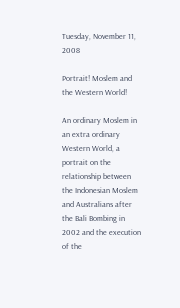Tuesday, November 11, 2008

Portrait! Moslem and the Western World!

An ordinary Moslem in an extra ordinary Western World, a portrait on the relationship between the Indonesian Moslem and Australians after the Bali Bombing in 2002 and the execution of the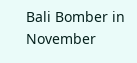Bali Bomber in November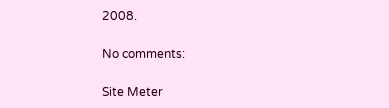2008.

No comments:

Site Meter